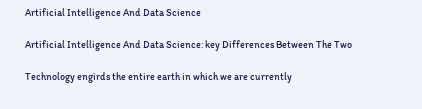Artificial Intelligence And Data Science

Artificial Intelligence And Data Science: key Differences Between The Two

Technology engirds the entire earth in which we are currently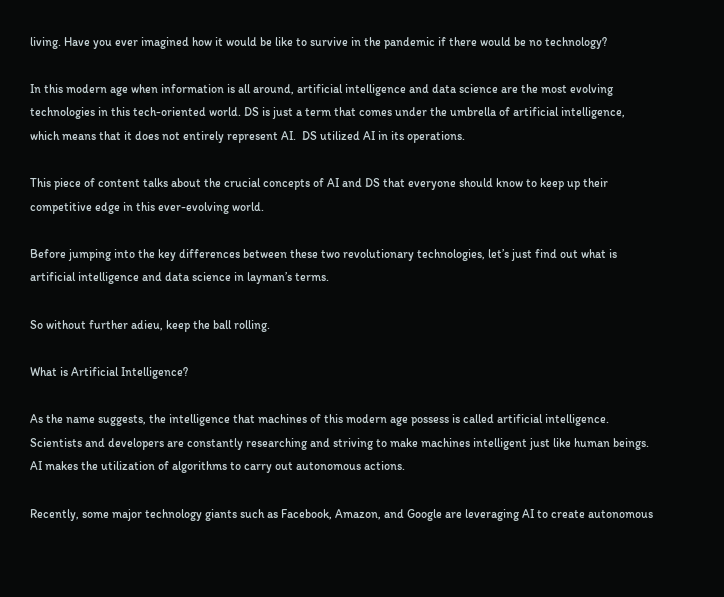living. Have you ever imagined how it would be like to survive in the pandemic if there would be no technology?

In this modern age when information is all around, artificial intelligence and data science are the most evolving technologies in this tech-oriented world. DS is just a term that comes under the umbrella of artificial intelligence, which means that it does not entirely represent AI.  DS utilized AI in its operations.

This piece of content talks about the crucial concepts of AI and DS that everyone should know to keep up their competitive edge in this ever-evolving world.

Before jumping into the key differences between these two revolutionary technologies, let’s just find out what is artificial intelligence and data science in layman’s terms.

So without further adieu, keep the ball rolling.

What is Artificial Intelligence?

As the name suggests, the intelligence that machines of this modern age possess is called artificial intelligence. Scientists and developers are constantly researching and striving to make machines intelligent just like human beings. AI makes the utilization of algorithms to carry out autonomous actions.

Recently, some major technology giants such as Facebook, Amazon, and Google are leveraging AI to create autonomous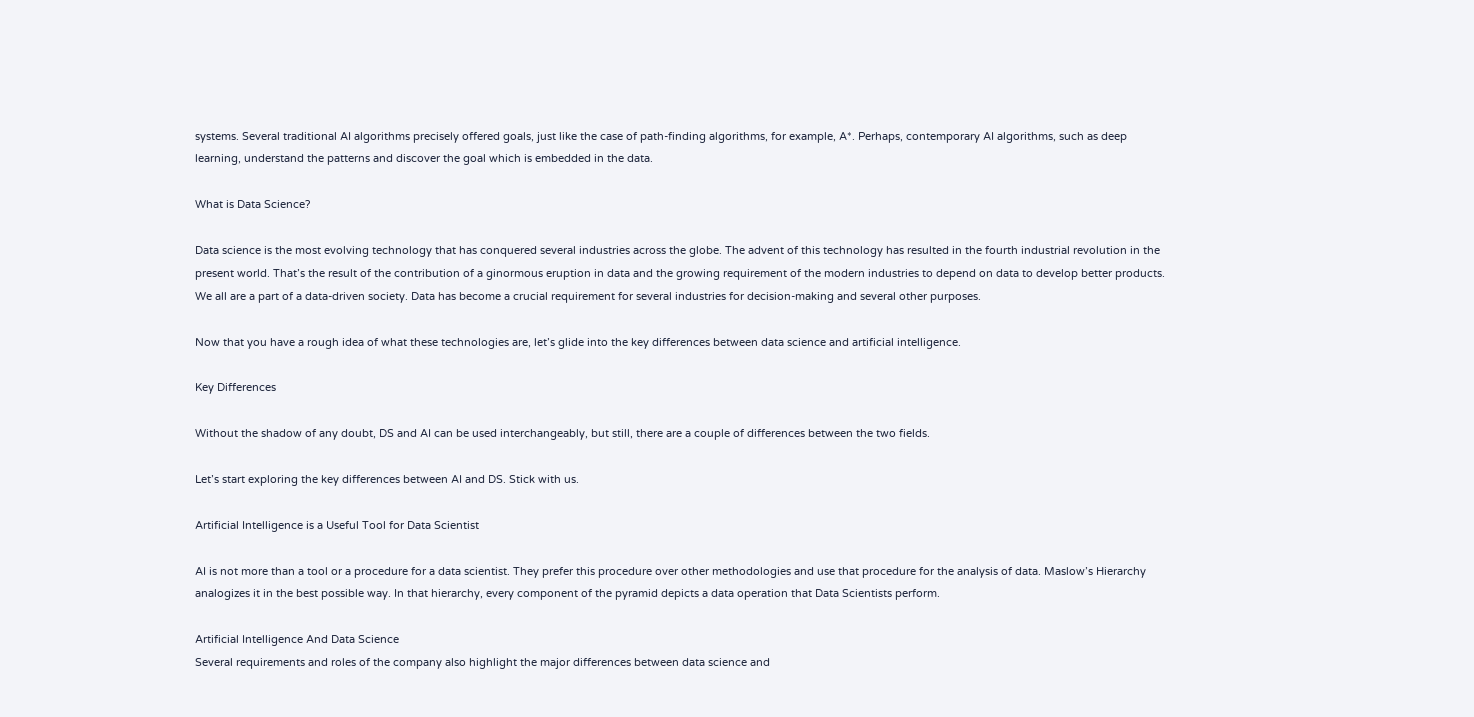systems. Several traditional AI algorithms precisely offered goals, just like the case of path-finding algorithms, for example, A*. Perhaps, contemporary AI algorithms, such as deep learning, understand the patterns and discover the goal which is embedded in the data.

What is Data Science?

Data science is the most evolving technology that has conquered several industries across the globe. The advent of this technology has resulted in the fourth industrial revolution in the present world. That’s the result of the contribution of a ginormous eruption in data and the growing requirement of the modern industries to depend on data to develop better products. We all are a part of a data-driven society. Data has become a crucial requirement for several industries for decision-making and several other purposes.

Now that you have a rough idea of what these technologies are, let’s glide into the key differences between data science and artificial intelligence.

Key Differences

Without the shadow of any doubt, DS and AI can be used interchangeably, but still, there are a couple of differences between the two fields.

Let’s start exploring the key differences between AI and DS. Stick with us.

Artificial Intelligence is a Useful Tool for Data Scientist

AI is not more than a tool or a procedure for a data scientist. They prefer this procedure over other methodologies and use that procedure for the analysis of data. Maslow’s Hierarchy analogizes it in the best possible way. In that hierarchy, every component of the pyramid depicts a data operation that Data Scientists perform.

Artificial Intelligence And Data Science
Several requirements and roles of the company also highlight the major differences between data science and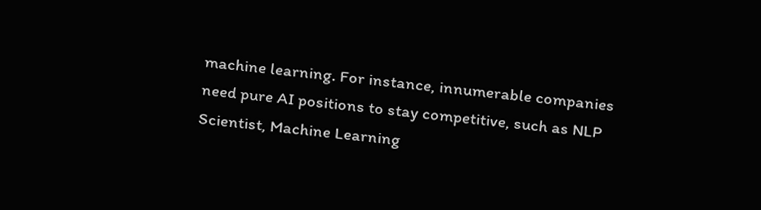machine learning. For instance, innumerable companies need pure AI positions to stay competitive, such as NLP Scientist, Machine Learning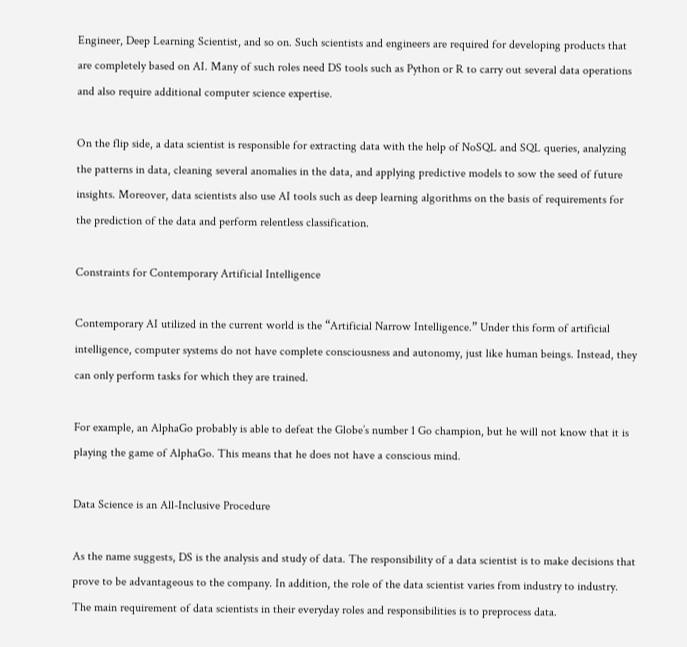Engineer, Deep Learning Scientist, and so on. Such scientists and engineers are required for developing products that are completely based on AI. Many of such roles need DS tools such as Python or R to carry out several data operations and also require additional computer science expertise.

On the flip side, a data scientist is responsible for extracting data with the help of NoSQL and SQL queries, analyzing the patterns in data, cleaning several anomalies in the data, and applying predictive models to sow the seed of future insights. Moreover, data scientists also use AI tools such as deep learning algorithms on the basis of requirements for the prediction of the data and perform relentless classification.

Constraints for Contemporary Artificial Intelligence

Contemporary AI utilized in the current world is the “Artificial Narrow Intelligence.” Under this form of artificial intelligence, computer systems do not have complete consciousness and autonomy, just like human beings. Instead, they can only perform tasks for which they are trained.

For example, an AlphaGo probably is able to defeat the Globe’s number 1 Go champion, but he will not know that it is playing the game of AlphaGo. This means that he does not have a conscious mind.

Data Science is an All-Inclusive Procedure

As the name suggests, DS is the analysis and study of data. The responsibility of a data scientist is to make decisions that prove to be advantageous to the company. In addition, the role of the data scientist varies from industry to industry. The main requirement of data scientists in their everyday roles and responsibilities is to preprocess data.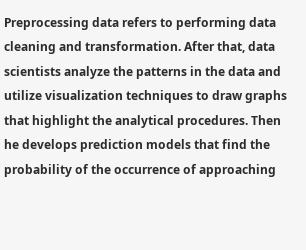Preprocessing data refers to performing data cleaning and transformation. After that, data scientists analyze the patterns in the data and utilize visualization techniques to draw graphs that highlight the analytical procedures. Then he develops prediction models that find the probability of the occurrence of approaching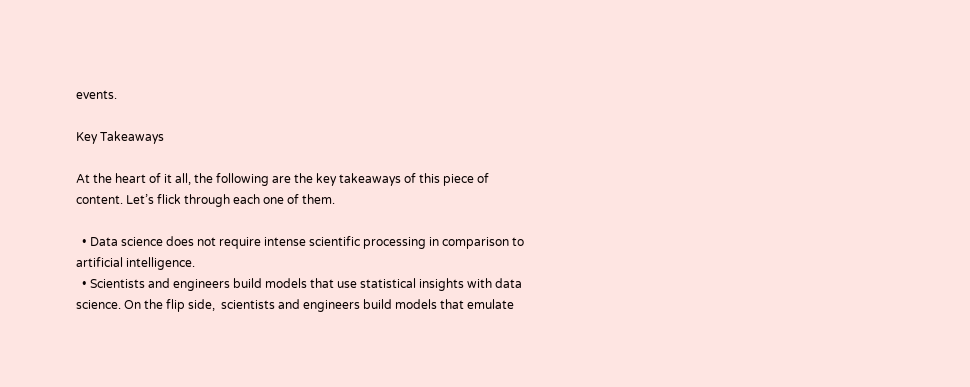events.

Key Takeaways

At the heart of it all, the following are the key takeaways of this piece of content. Let’s flick through each one of them.

  • Data science does not require intense scientific processing in comparison to artificial intelligence.
  • Scientists and engineers build models that use statistical insights with data science. On the flip side,  scientists and engineers build models that emulate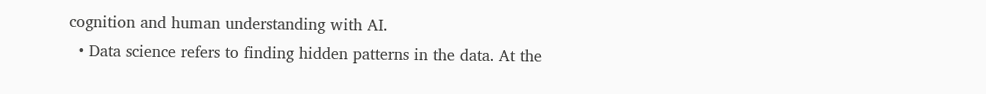cognition and human understanding with AI.
  • Data science refers to finding hidden patterns in the data. At the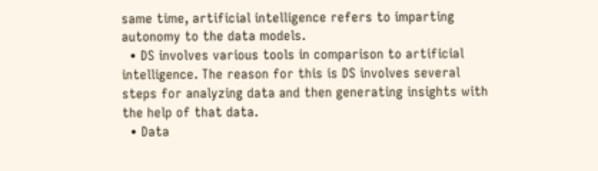same time, artificial intelligence refers to imparting autonomy to the data models.
  • DS involves various tools in comparison to artificial intelligence. The reason for this is DS involves several steps for analyzing data and then generating insights with the help of that data.
  • Data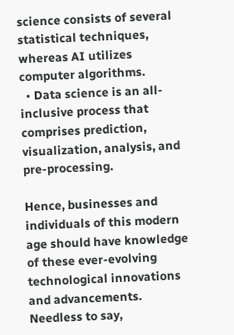science consists of several statistical techniques, whereas AI utilizes computer algorithms.
  • Data science is an all-inclusive process that comprises prediction, visualization, analysis, and pre-processing.

Hence, businesses and individuals of this modern age should have knowledge of these ever-evolving technological innovations and advancements. Needless to say,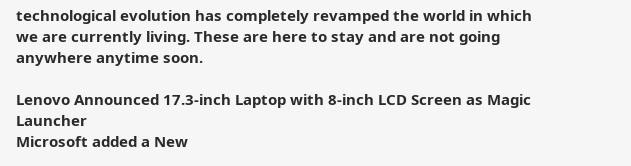technological evolution has completely revamped the world in which we are currently living. These are here to stay and are not going anywhere anytime soon.

Lenovo Announced 17.3-inch Laptop with 8-inch LCD Screen as Magic Launcher
Microsoft added a New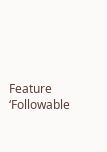Feature ‘Followable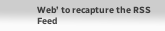Web’ to recapture the RSS Feed